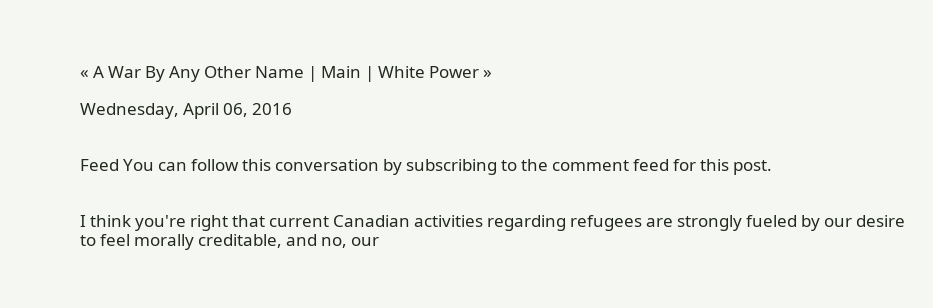« A War By Any Other Name | Main | White Power »

Wednesday, April 06, 2016


Feed You can follow this conversation by subscribing to the comment feed for this post.


I think you're right that current Canadian activities regarding refugees are strongly fueled by our desire to feel morally creditable, and no, our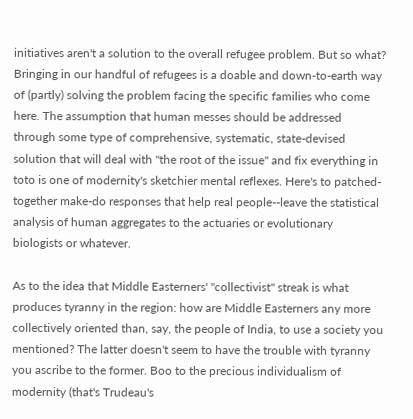initiatives aren't a solution to the overall refugee problem. But so what? Bringing in our handful of refugees is a doable and down-to-earth way of (partly) solving the problem facing the specific families who come here. The assumption that human messes should be addressed through some type of comprehensive, systematic, state-devised solution that will deal with "the root of the issue" and fix everything in toto is one of modernity's sketchier mental reflexes. Here's to patched-together make-do responses that help real people--leave the statistical analysis of human aggregates to the actuaries or evolutionary biologists or whatever.

As to the idea that Middle Easterners' "collectivist" streak is what produces tyranny in the region: how are Middle Easterners any more collectively oriented than, say, the people of India, to use a society you mentioned? The latter doesn't seem to have the trouble with tyranny you ascribe to the former. Boo to the precious individualism of modernity (that's Trudeau's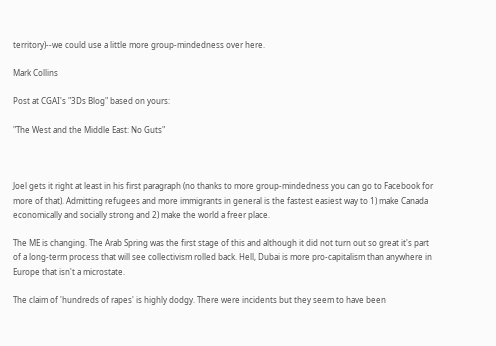territory)--we could use a little more group-mindedness over here.

Mark Collins

Post at CGAI's "3Ds Blog" based on yours:

"The West and the Middle East: No Guts"



Joel gets it right at least in his first paragraph (no thanks to more group-mindedness you can go to Facebook for more of that). Admitting refugees and more immigrants in general is the fastest easiest way to 1) make Canada economically and socially strong and 2) make the world a freer place.

The ME is changing. The Arab Spring was the first stage of this and although it did not turn out so great it's part of a long-term process that will see collectivism rolled back. Hell, Dubai is more pro-capitalism than anywhere in Europe that isn't a microstate.

The claim of 'hundreds of rapes' is highly dodgy. There were incidents but they seem to have been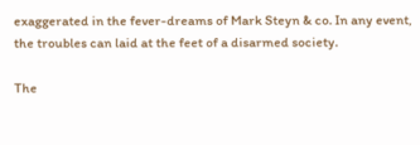exaggerated in the fever-dreams of Mark Steyn & co. In any event, the troubles can laid at the feet of a disarmed society.

The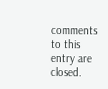comments to this entry are closed.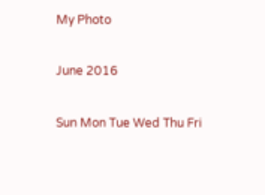My Photo

June 2016

Sun Mon Tue Wed Thu Fri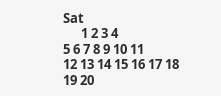Sat
      1 2 3 4
5 6 7 8 9 10 11
12 13 14 15 16 17 18
19 20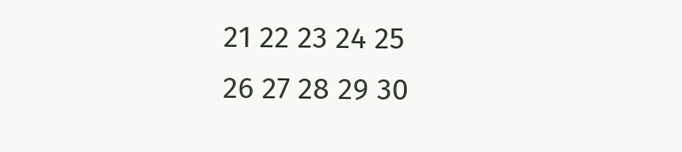21 22 23 24 25
26 27 28 29 30